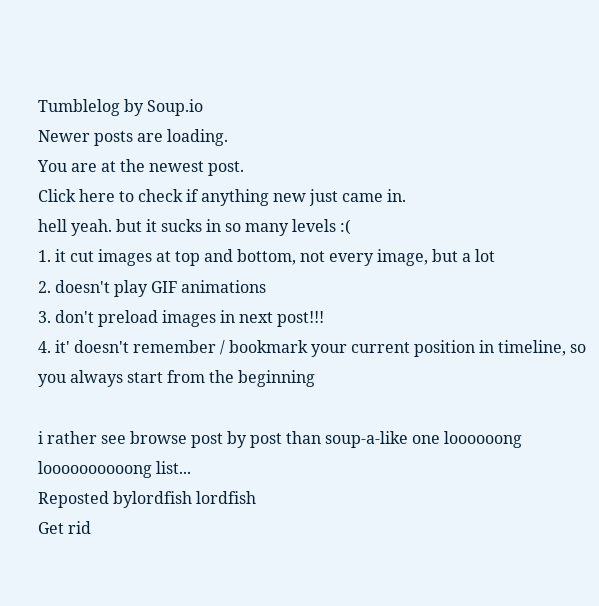Tumblelog by Soup.io
Newer posts are loading.
You are at the newest post.
Click here to check if anything new just came in.
hell yeah. but it sucks in so many levels :(
1. it cut images at top and bottom, not every image, but a lot
2. doesn't play GIF animations
3. don't preload images in next post!!!
4. it' doesn't remember / bookmark your current position in timeline, so you always start from the beginning

i rather see browse post by post than soup-a-like one loooooong loooooooooong list...
Reposted bylordfish lordfish
Get rid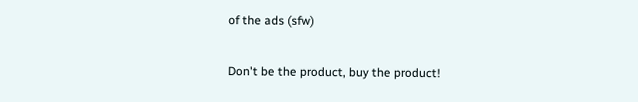of the ads (sfw)

Don't be the product, buy the product!